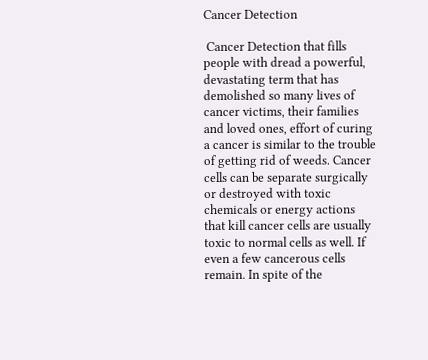Cancer Detection

 Cancer Detection that fills people with dread a powerful, devastating term that has demolished so many lives of cancer victims, their families and loved ones, effort of curing a cancer is similar to the trouble of getting rid of weeds. Cancer cells can be separate surgically or destroyed with toxic chemicals or energy actions that kill cancer cells are usually toxic to normal cells as well. If even a few cancerous cells remain. In spite of the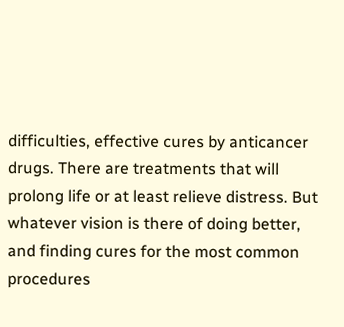difficulties, effective cures by anticancer drugs. There are treatments that will prolong life or at least relieve distress. But whatever vision is there of doing better, and finding cures for the most common procedures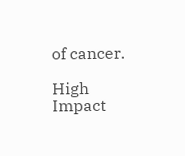of cancer.

High Impact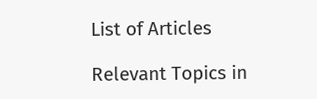List of Articles

Relevant Topics in